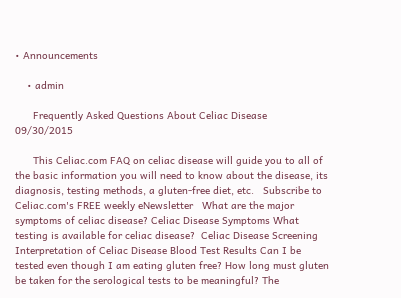• Announcements

    • admin

      Frequently Asked Questions About Celiac Disease   09/30/2015

      This Celiac.com FAQ on celiac disease will guide you to all of the basic information you will need to know about the disease, its diagnosis, testing methods, a gluten-free diet, etc.   Subscribe to Celiac.com's FREE weekly eNewsletter   What are the major symptoms of celiac disease? Celiac Disease Symptoms What testing is available for celiac disease?  Celiac Disease Screening Interpretation of Celiac Disease Blood Test Results Can I be tested even though I am eating gluten free? How long must gluten be taken for the serological tests to be meaningful? The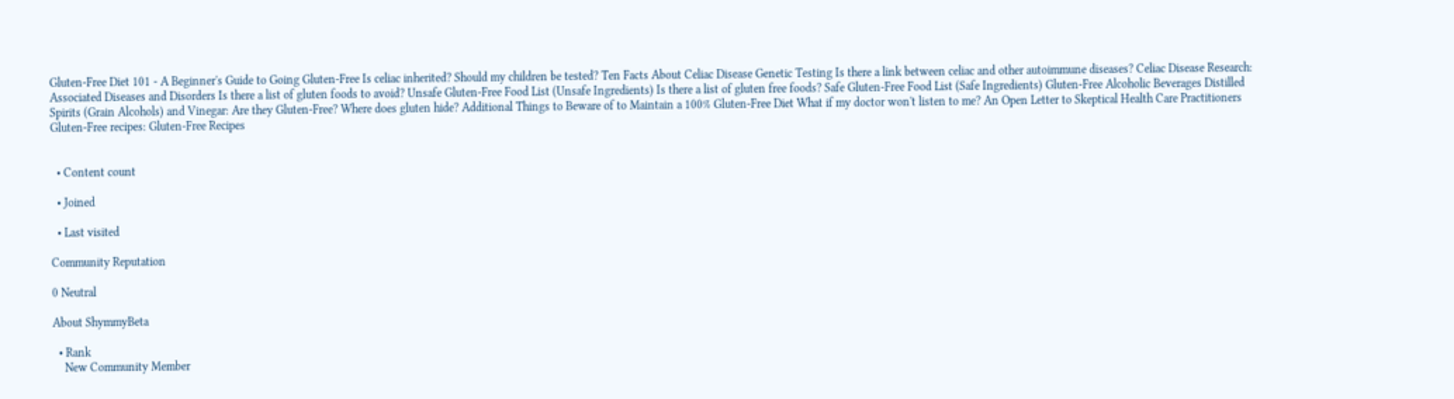Gluten-Free Diet 101 - A Beginner's Guide to Going Gluten-Free Is celiac inherited? Should my children be tested? Ten Facts About Celiac Disease Genetic Testing Is there a link between celiac and other autoimmune diseases? Celiac Disease Research: Associated Diseases and Disorders Is there a list of gluten foods to avoid? Unsafe Gluten-Free Food List (Unsafe Ingredients) Is there a list of gluten free foods? Safe Gluten-Free Food List (Safe Ingredients) Gluten-Free Alcoholic Beverages Distilled Spirits (Grain Alcohols) and Vinegar: Are they Gluten-Free? Where does gluten hide? Additional Things to Beware of to Maintain a 100% Gluten-Free Diet What if my doctor won't listen to me? An Open Letter to Skeptical Health Care Practitioners Gluten-Free recipes: Gluten-Free Recipes


  • Content count

  • Joined

  • Last visited

Community Reputation

0 Neutral

About ShymmyBeta

  • Rank
    New Community Member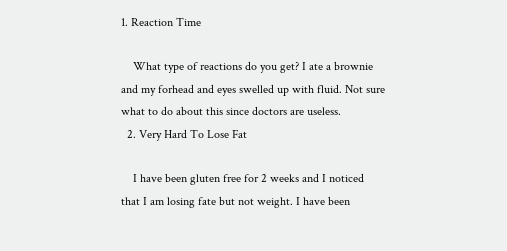1. Reaction Time

    What type of reactions do you get? I ate a brownie and my forhead and eyes swelled up with fluid. Not sure what to do about this since doctors are useless.
  2. Very Hard To Lose Fat

    I have been gluten free for 2 weeks and I noticed that I am losing fate but not weight. I have been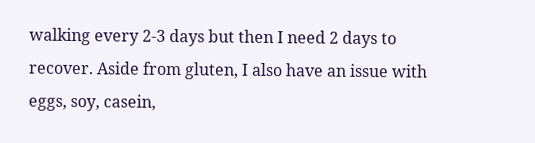walking every 2-3 days but then I need 2 days to recover. Aside from gluten, I also have an issue with eggs, soy, casein,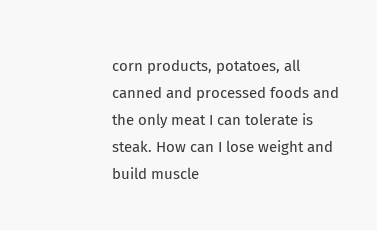corn products, potatoes, all canned and processed foods and the only meat I can tolerate is steak. How can I lose weight and build muscle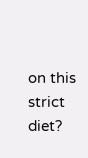on this strict diet?